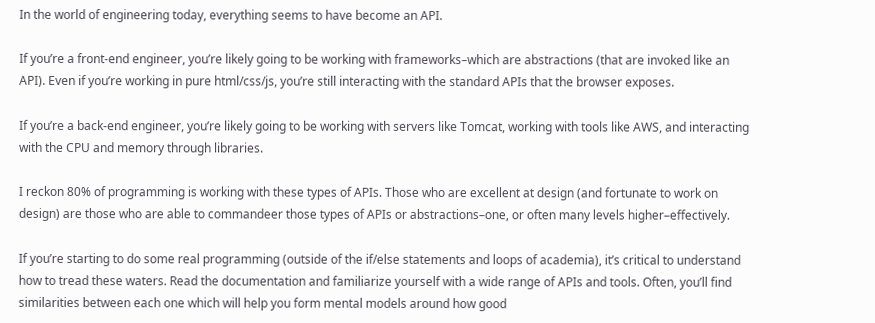In the world of engineering today, everything seems to have become an API.

If you’re a front-end engineer, you’re likely going to be working with frameworks–which are abstractions (that are invoked like an API). Even if you’re working in pure html/css/js, you’re still interacting with the standard APIs that the browser exposes.

If you’re a back-end engineer, you’re likely going to be working with servers like Tomcat, working with tools like AWS, and interacting with the CPU and memory through libraries.

I reckon 80% of programming is working with these types of APIs. Those who are excellent at design (and fortunate to work on design) are those who are able to commandeer those types of APIs or abstractions–one, or often many levels higher–effectively.

If you’re starting to do some real programming (outside of the if/else statements and loops of academia), it’s critical to understand how to tread these waters. Read the documentation and familiarize yourself with a wide range of APIs and tools. Often, you’ll find similarities between each one which will help you form mental models around how good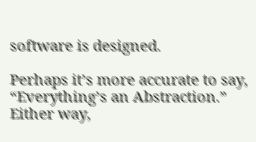software is designed.

Perhaps it’s more accurate to say, “Everything’s an Abstraction.” Either way,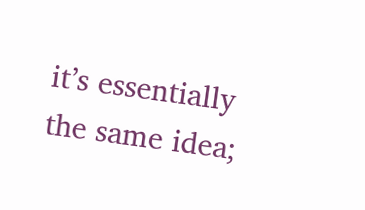it’s essentially the same idea;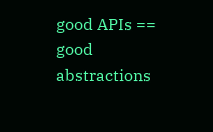good APIs == good abstractions